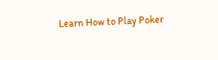Learn How to Play Poker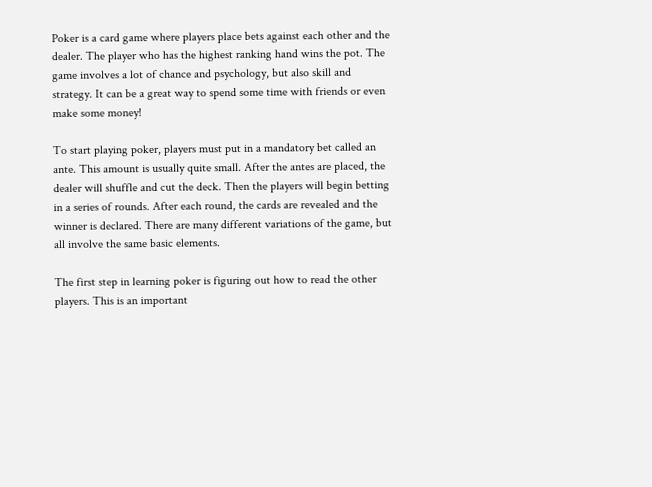Poker is a card game where players place bets against each other and the dealer. The player who has the highest ranking hand wins the pot. The game involves a lot of chance and psychology, but also skill and strategy. It can be a great way to spend some time with friends or even make some money!

To start playing poker, players must put in a mandatory bet called an ante. This amount is usually quite small. After the antes are placed, the dealer will shuffle and cut the deck. Then the players will begin betting in a series of rounds. After each round, the cards are revealed and the winner is declared. There are many different variations of the game, but all involve the same basic elements.

The first step in learning poker is figuring out how to read the other players. This is an important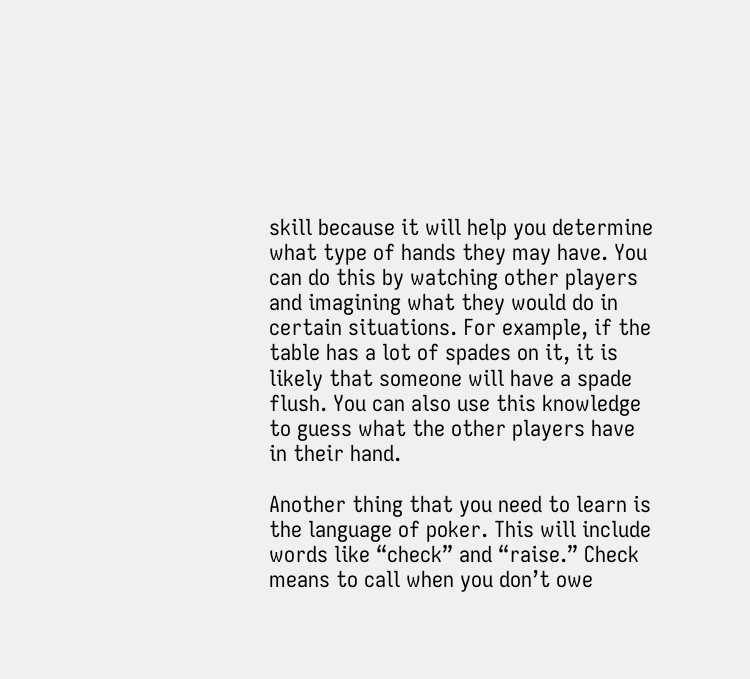skill because it will help you determine what type of hands they may have. You can do this by watching other players and imagining what they would do in certain situations. For example, if the table has a lot of spades on it, it is likely that someone will have a spade flush. You can also use this knowledge to guess what the other players have in their hand.

Another thing that you need to learn is the language of poker. This will include words like “check” and “raise.” Check means to call when you don’t owe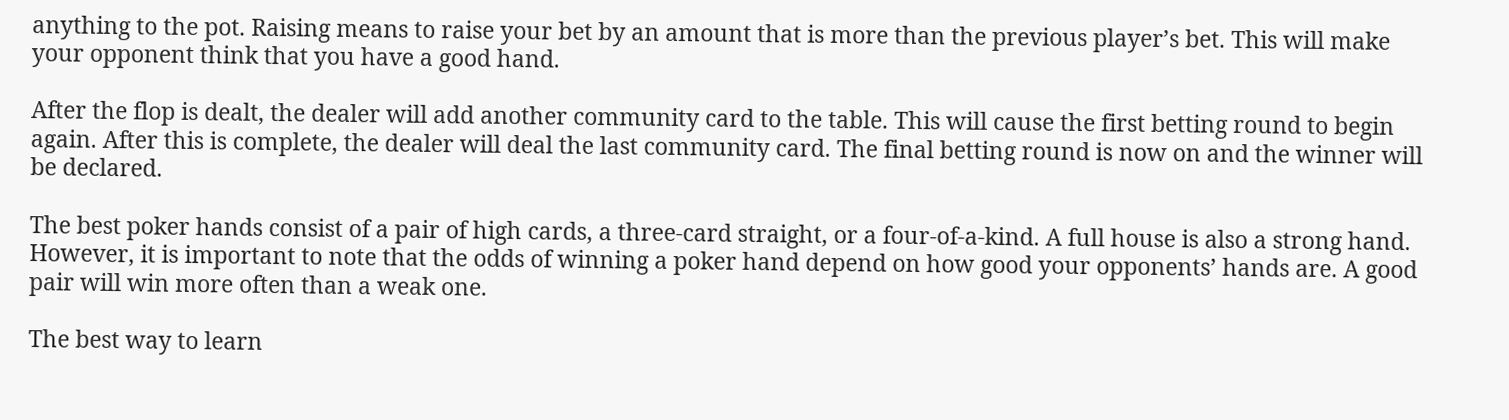anything to the pot. Raising means to raise your bet by an amount that is more than the previous player’s bet. This will make your opponent think that you have a good hand.

After the flop is dealt, the dealer will add another community card to the table. This will cause the first betting round to begin again. After this is complete, the dealer will deal the last community card. The final betting round is now on and the winner will be declared.

The best poker hands consist of a pair of high cards, a three-card straight, or a four-of-a-kind. A full house is also a strong hand. However, it is important to note that the odds of winning a poker hand depend on how good your opponents’ hands are. A good pair will win more often than a weak one.

The best way to learn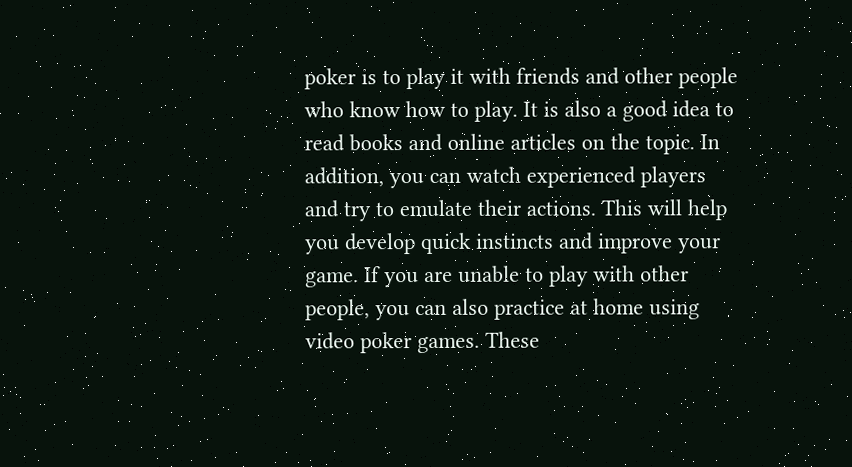poker is to play it with friends and other people who know how to play. It is also a good idea to read books and online articles on the topic. In addition, you can watch experienced players and try to emulate their actions. This will help you develop quick instincts and improve your game. If you are unable to play with other people, you can also practice at home using video poker games. These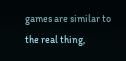games are similar to the real thing,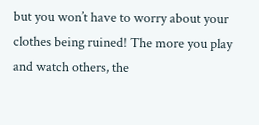but you won’t have to worry about your clothes being ruined! The more you play and watch others, the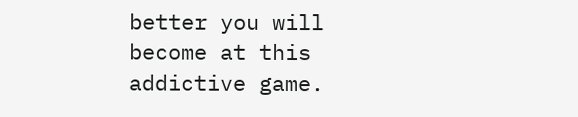better you will become at this addictive game.